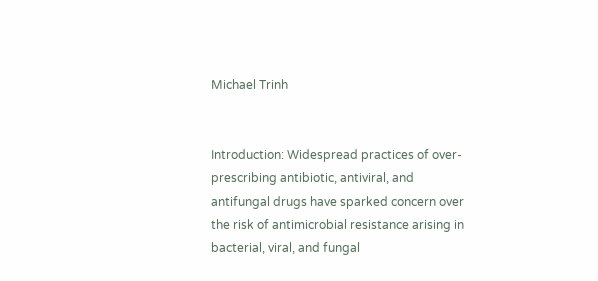Michael Trinh


Introduction: Widespread practices of over-prescribing antibiotic, antiviral, and antifungal drugs have sparked concern over the risk of antimicrobial resistance arising in bacterial, viral, and fungal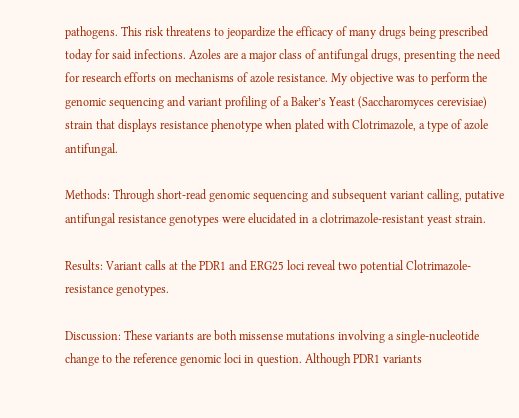pathogens. This risk threatens to jeopardize the efficacy of many drugs being prescribed today for said infections. Azoles are a major class of antifungal drugs, presenting the need for research efforts on mechanisms of azole resistance. My objective was to perform the genomic sequencing and variant profiling of a Baker’s Yeast (Saccharomyces cerevisiae) strain that displays resistance phenotype when plated with Clotrimazole, a type of azole antifungal.

Methods: Through short-read genomic sequencing and subsequent variant calling, putative antifungal resistance genotypes were elucidated in a clotrimazole-resistant yeast strain.

Results: Variant calls at the PDR1 and ERG25 loci reveal two potential Clotrimazole-resistance genotypes.

Discussion: These variants are both missense mutations involving a single-nucleotide change to the reference genomic loci in question. Although PDR1 variants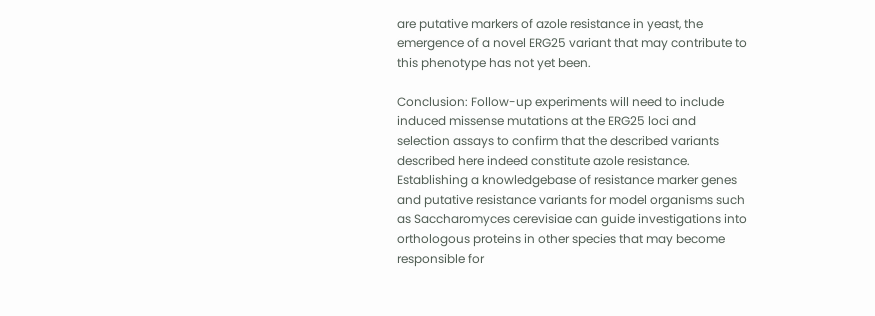are putative markers of azole resistance in yeast, the emergence of a novel ERG25 variant that may contribute to this phenotype has not yet been.

Conclusion: Follow-up experiments will need to include induced missense mutations at the ERG25 loci and selection assays to confirm that the described variants described here indeed constitute azole resistance. Establishing a knowledgebase of resistance marker genes and putative resistance variants for model organisms such as Saccharomyces cerevisiae can guide investigations into orthologous proteins in other species that may become responsible for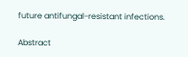future antifungal-resistant infections.

Abstract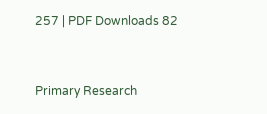257 | PDF Downloads 82


Primary Research